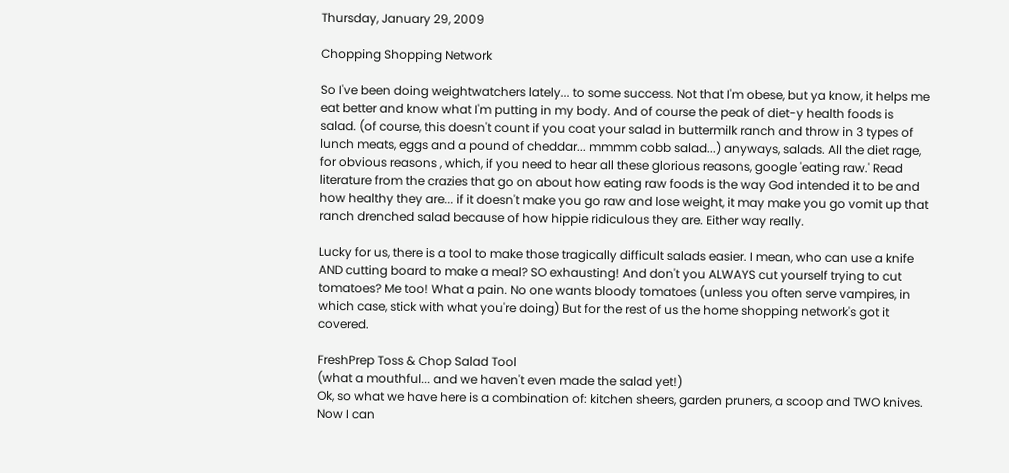Thursday, January 29, 2009

Chopping Shopping Network

So I've been doing weightwatchers lately... to some success. Not that I'm obese, but ya know, it helps me eat better and know what I'm putting in my body. And of course the peak of diet-y health foods is salad. (of course, this doesn't count if you coat your salad in buttermilk ranch and throw in 3 types of lunch meats, eggs and a pound of cheddar... mmmm cobb salad...) anyways, salads. All the diet rage, for obvious reasons , which, if you need to hear all these glorious reasons, google 'eating raw.' Read literature from the crazies that go on about how eating raw foods is the way God intended it to be and how healthy they are... if it doesn't make you go raw and lose weight, it may make you go vomit up that ranch drenched salad because of how hippie ridiculous they are. Either way really.

Lucky for us, there is a tool to make those tragically difficult salads easier. I mean, who can use a knife AND cutting board to make a meal? SO exhausting! And don't you ALWAYS cut yourself trying to cut tomatoes? Me too! What a pain. No one wants bloody tomatoes (unless you often serve vampires, in which case, stick with what you're doing) But for the rest of us the home shopping network's got it covered.

FreshPrep Toss & Chop Salad Tool
(what a mouthful... and we haven't even made the salad yet!)
Ok, so what we have here is a combination of: kitchen sheers, garden pruners, a scoop and TWO knives. Now I can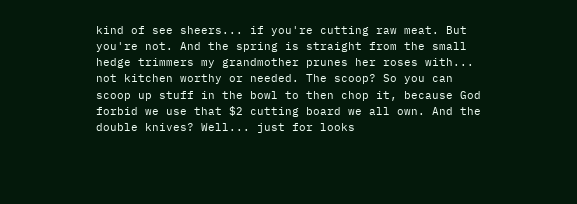kind of see sheers... if you're cutting raw meat. But you're not. And the spring is straight from the small hedge trimmers my grandmother prunes her roses with... not kitchen worthy or needed. The scoop? So you can scoop up stuff in the bowl to then chop it, because God forbid we use that $2 cutting board we all own. And the double knives? Well... just for looks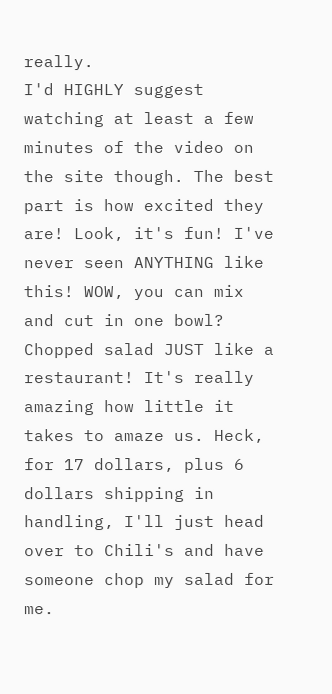really.
I'd HIGHLY suggest watching at least a few minutes of the video on the site though. The best part is how excited they are! Look, it's fun! I've never seen ANYTHING like this! WOW, you can mix and cut in one bowl? Chopped salad JUST like a restaurant! It's really amazing how little it takes to amaze us. Heck, for 17 dollars, plus 6 dollars shipping in handling, I'll just head over to Chili's and have someone chop my salad for me.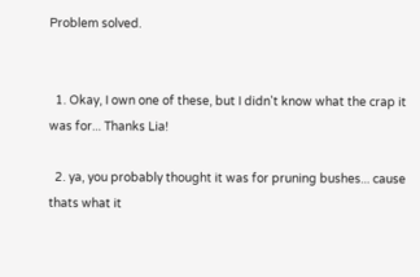Problem solved.


  1. Okay, I own one of these, but I didn't know what the crap it was for... Thanks Lia!

  2. ya, you probably thought it was for pruning bushes... cause thats what it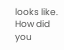looks like. How did you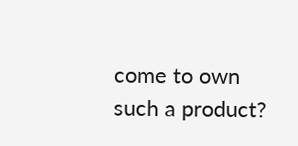come to own such a product?